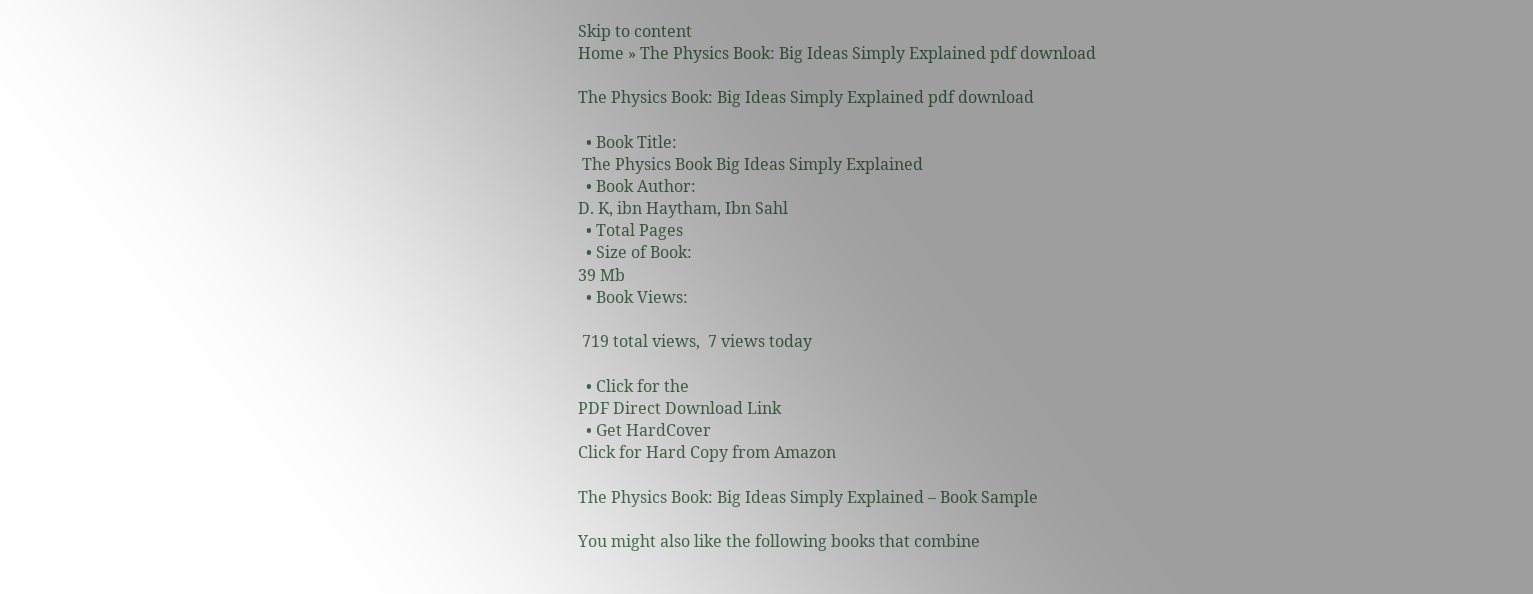Skip to content
Home » The Physics Book: Big Ideas Simply Explained pdf download

The Physics Book: Big Ideas Simply Explained pdf download

  • Book Title:
 The Physics Book Big Ideas Simply Explained
  • Book Author:
D. K, ibn Haytham, Ibn Sahl
  • Total Pages
  • Size of Book:
39 Mb
  • Book Views:

 719 total views,  7 views today

  • Click for the
PDF Direct Download Link
  • Get HardCover
Click for Hard Copy from Amazon

The Physics Book: Big Ideas Simply Explained – Book Sample

You might also like the following books that combine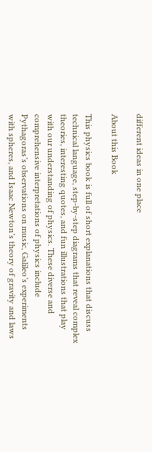different ideas in one place

About this Book

This physics book is full of short explanations that discuss technical language, step-by-step diagrams that reveal complex theories, interesting quotes, and fun illustrations that play with our understanding of physics. These diverse and comprehensive interpretations of physics include Pythagoras’s observations on music, Galileo’s experiments with spheres, and Isaac Newton’s theory of gravity and laws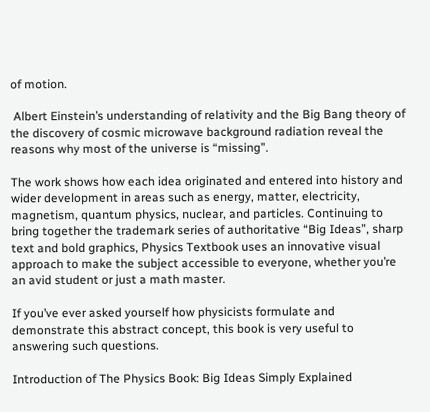of motion.

 Albert Einstein’s understanding of relativity and the Big Bang theory of the discovery of cosmic microwave background radiation reveal the reasons why most of the universe is “missing”.

The work shows how each idea originated and entered into history and wider development in areas such as energy, matter, electricity, magnetism, quantum physics, nuclear, and particles. Continuing to bring together the trademark series of authoritative “Big Ideas”, sharp text and bold graphics, Physics Textbook uses an innovative visual approach to make the subject accessible to everyone, whether you’re an avid student or just a math master.

If you’ve ever asked yourself how physicists formulate and demonstrate this abstract concept, this book is very useful to answering such questions.

Introduction of The Physics Book: Big Ideas Simply Explained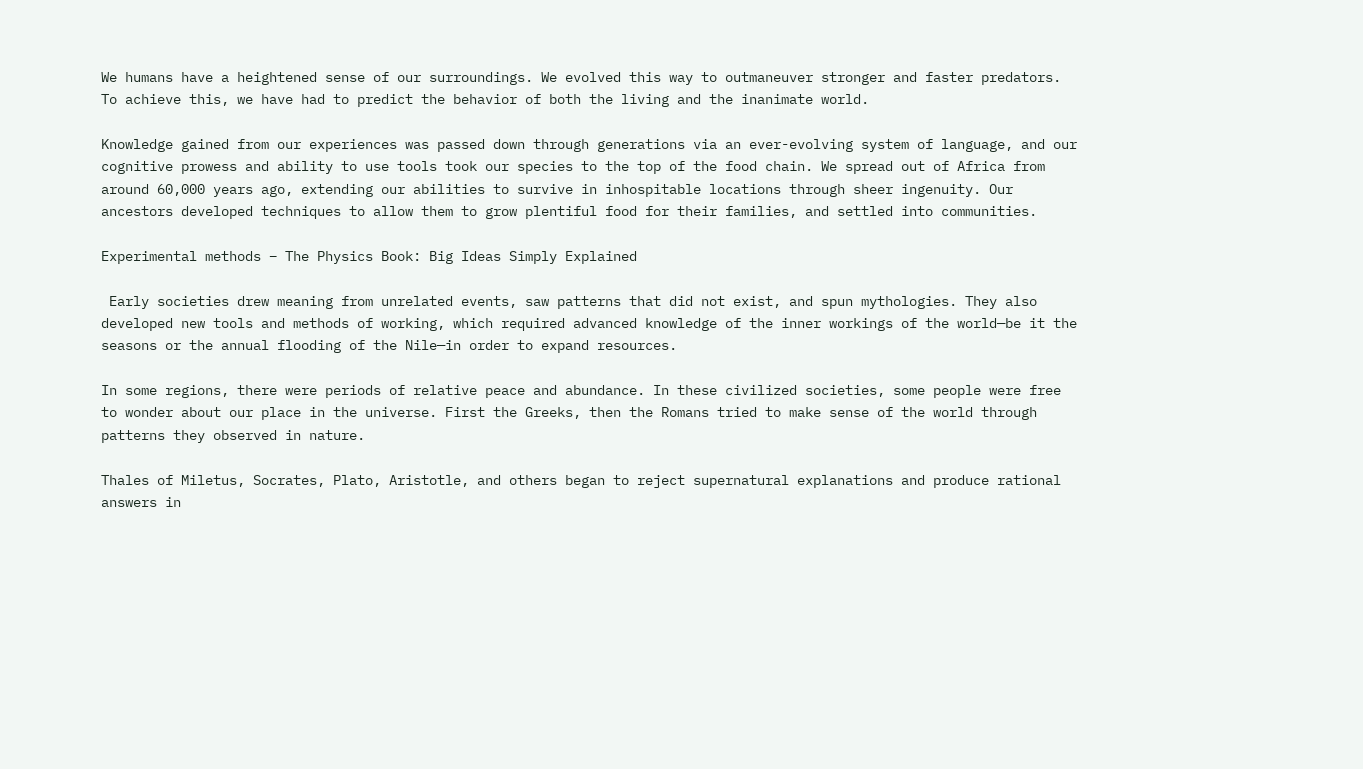We humans have a heightened sense of our surroundings. We evolved this way to outmaneuver stronger and faster predators. To achieve this, we have had to predict the behavior of both the living and the inanimate world.

Knowledge gained from our experiences was passed down through generations via an ever-evolving system of language, and our cognitive prowess and ability to use tools took our species to the top of the food chain. We spread out of Africa from around 60,000 years ago, extending our abilities to survive in inhospitable locations through sheer ingenuity. Our ancestors developed techniques to allow them to grow plentiful food for their families, and settled into communities.

Experimental methods – The Physics Book: Big Ideas Simply Explained

 Early societies drew meaning from unrelated events, saw patterns that did not exist, and spun mythologies. They also developed new tools and methods of working, which required advanced knowledge of the inner workings of the world—be it the seasons or the annual flooding of the Nile—in order to expand resources.

In some regions, there were periods of relative peace and abundance. In these civilized societies, some people were free to wonder about our place in the universe. First the Greeks, then the Romans tried to make sense of the world through patterns they observed in nature.

Thales of Miletus, Socrates, Plato, Aristotle, and others began to reject supernatural explanations and produce rational answers in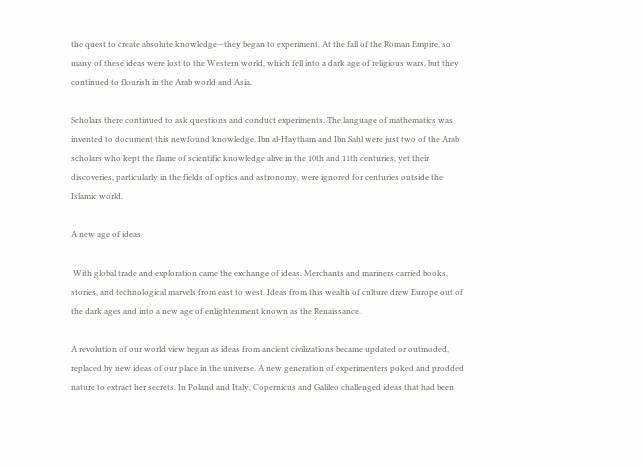the quest to create absolute knowledge—they began to experiment. At the fall of the Roman Empire, so many of these ideas were lost to the Western world, which fell into a dark age of religious wars, but they continued to flourish in the Arab world and Asia.

Scholars there continued to ask questions and conduct experiments. The language of mathematics was invented to document this newfound knowledge. Ibn al-Haytham and Ibn Sahl were just two of the Arab scholars who kept the flame of scientific knowledge alive in the 10th and 11th centuries, yet their discoveries, particularly in the fields of optics and astronomy, were ignored for centuries outside the Islamic world.

A new age of ideas

 With global trade and exploration came the exchange of ideas. Merchants and mariners carried books, stories, and technological marvels from east to west. Ideas from this wealth of culture drew Europe out of the dark ages and into a new age of enlightenment known as the Renaissance.

A revolution of our world view began as ideas from ancient civilizations became updated or outmoded, replaced by new ideas of our place in the universe. A new generation of experimenters poked and prodded nature to extract her secrets. In Poland and Italy, Copernicus and Galileo challenged ideas that had been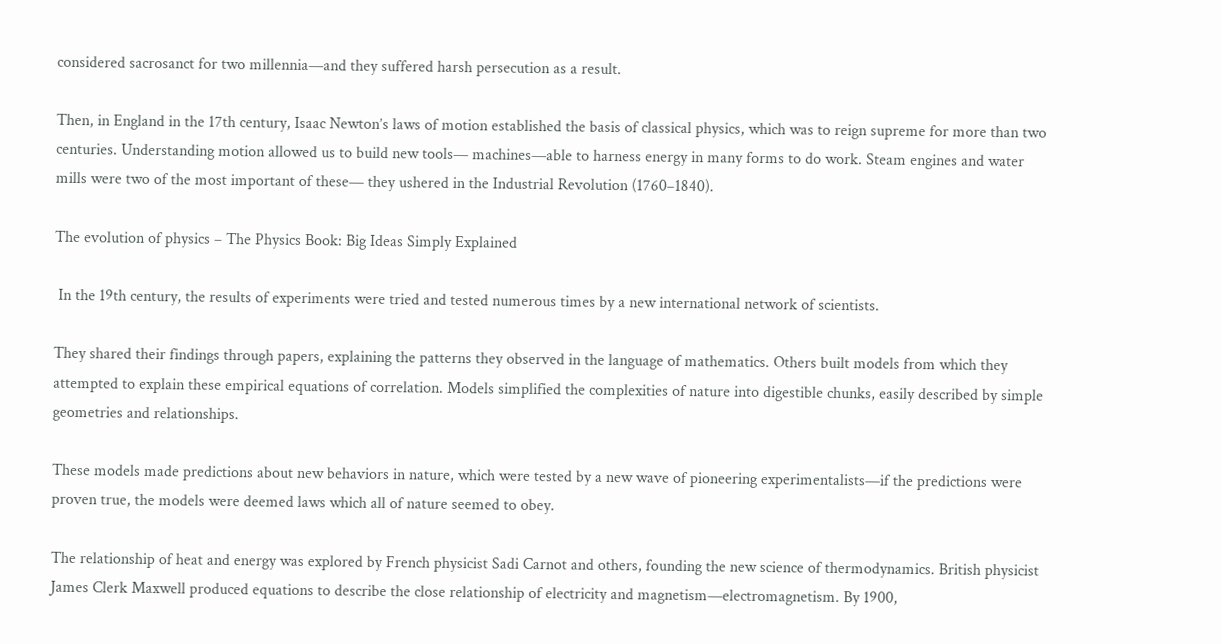considered sacrosanct for two millennia—and they suffered harsh persecution as a result.

Then, in England in the 17th century, Isaac Newton’s laws of motion established the basis of classical physics, which was to reign supreme for more than two centuries. Understanding motion allowed us to build new tools— machines—able to harness energy in many forms to do work. Steam engines and water mills were two of the most important of these— they ushered in the Industrial Revolution (1760–1840).

The evolution of physics – The Physics Book: Big Ideas Simply Explained

 In the 19th century, the results of experiments were tried and tested numerous times by a new international network of scientists.

They shared their findings through papers, explaining the patterns they observed in the language of mathematics. Others built models from which they attempted to explain these empirical equations of correlation. Models simplified the complexities of nature into digestible chunks, easily described by simple geometries and relationships.

These models made predictions about new behaviors in nature, which were tested by a new wave of pioneering experimentalists—if the predictions were proven true, the models were deemed laws which all of nature seemed to obey.

The relationship of heat and energy was explored by French physicist Sadi Carnot and others, founding the new science of thermodynamics. British physicist James Clerk Maxwell produced equations to describe the close relationship of electricity and magnetism—electromagnetism. By 1900,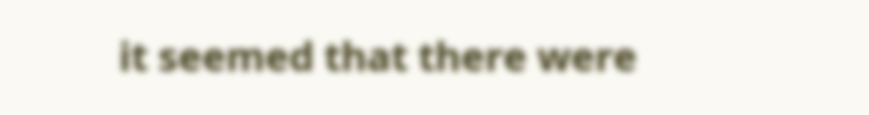it seemed that there were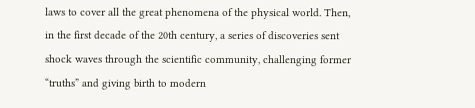laws to cover all the great phenomena of the physical world. Then, in the first decade of the 20th century, a series of discoveries sent shock waves through the scientific community, challenging former “truths” and giving birth to modern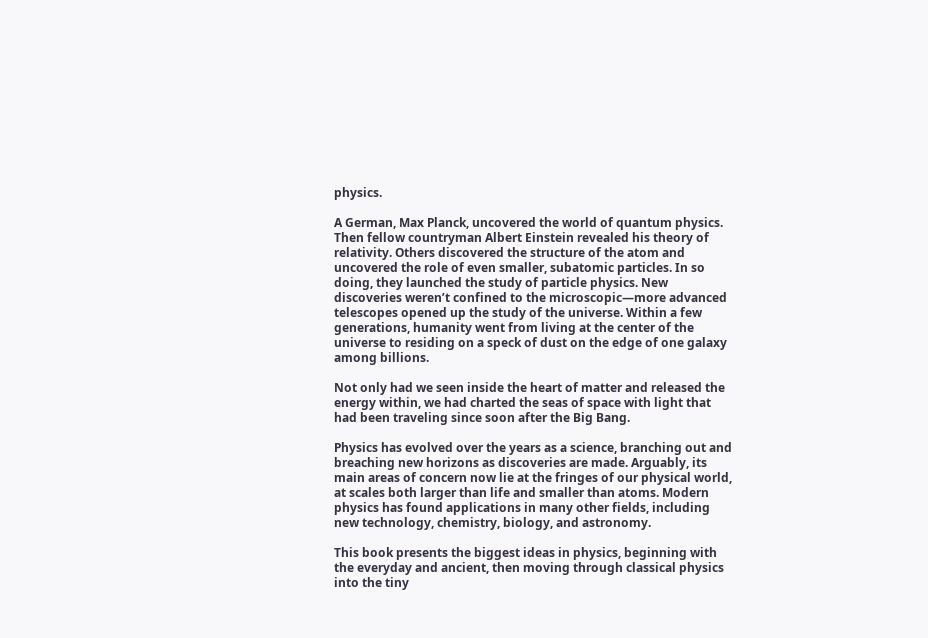physics.

A German, Max Planck, uncovered the world of quantum physics. Then fellow countryman Albert Einstein revealed his theory of relativity. Others discovered the structure of the atom and uncovered the role of even smaller, subatomic particles. In so doing, they launched the study of particle physics. New discoveries weren’t confined to the microscopic—more advanced telescopes opened up the study of the universe. Within a few generations, humanity went from living at the center of the universe to residing on a speck of dust on the edge of one galaxy among billions.

Not only had we seen inside the heart of matter and released the energy within, we had charted the seas of space with light that had been traveling since soon after the Big Bang.

Physics has evolved over the years as a science, branching out and breaching new horizons as discoveries are made. Arguably, its main areas of concern now lie at the fringes of our physical world, at scales both larger than life and smaller than atoms. Modern physics has found applications in many other fields, including new technology, chemistry, biology, and astronomy.

This book presents the biggest ideas in physics, beginning with the everyday and ancient, then moving through classical physics into the tiny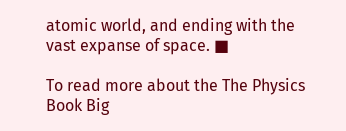atomic world, and ending with the vast expanse of space. ■

To read more about the The Physics Book Big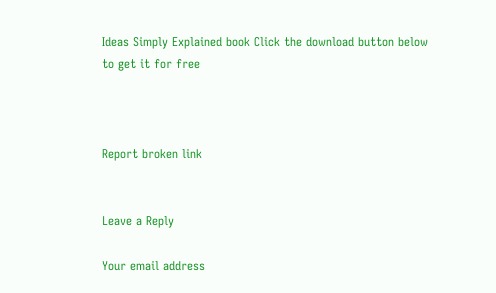Ideas Simply Explained book Click the download button below to get it for free



Report broken link


Leave a Reply

Your email address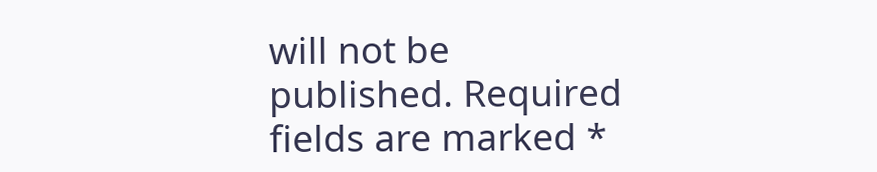will not be published. Required fields are marked *